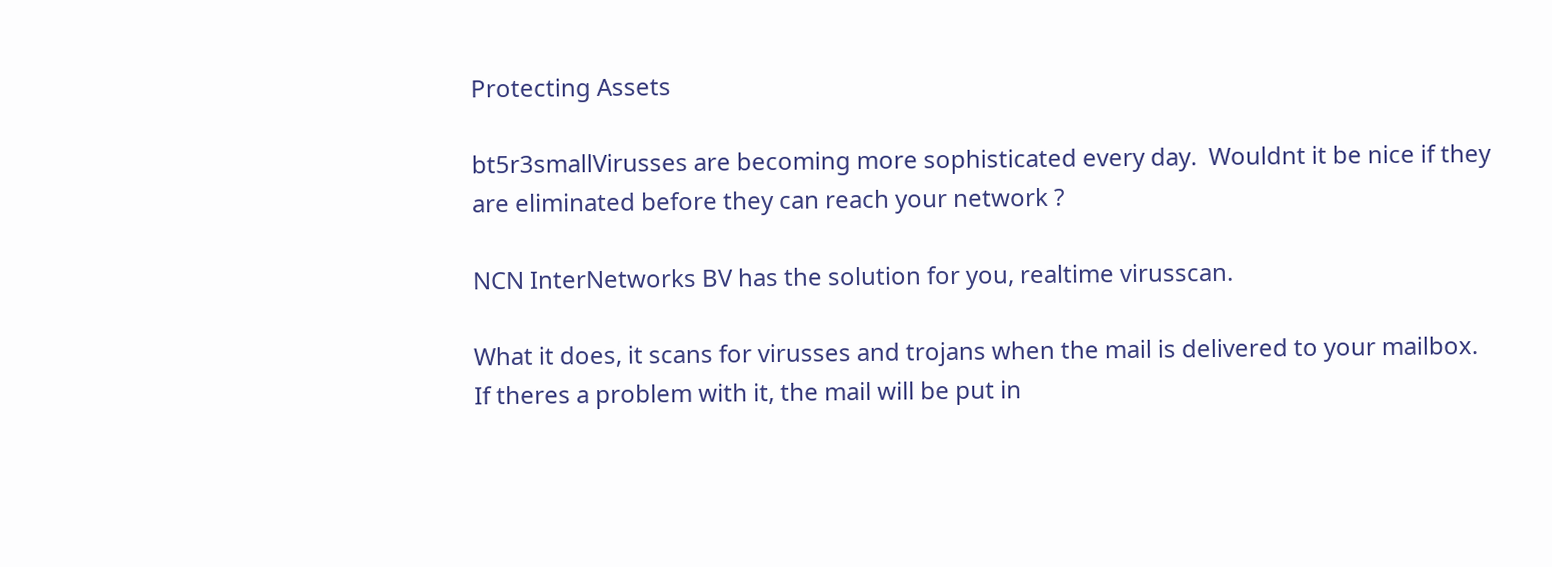Protecting Assets

bt5r3smallVirusses are becoming more sophisticated every day.  Wouldnt it be nice if they are eliminated before they can reach your network ?

NCN InterNetworks BV has the solution for you, realtime virusscan.

What it does, it scans for virusses and trojans when the mail is delivered to your mailbox.
If theres a problem with it, the mail will be put in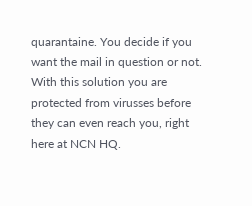quarantaine. You decide if you want the mail in question or not. With this solution you are protected from virusses before they can even reach you, right here at NCN HQ.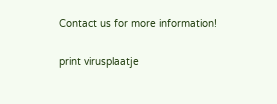Contact us for more information!

print virusplaatje